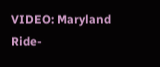VIDEO: Maryland Ride-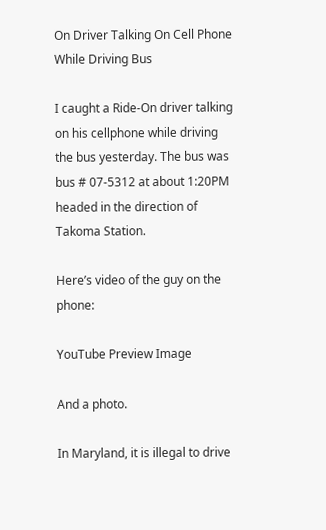On Driver Talking On Cell Phone While Driving Bus

I caught a Ride-On driver talking on his cellphone while driving the bus yesterday. The bus was bus # 07-5312 at about 1:20PM headed in the direction of Takoma Station.

Here’s video of the guy on the phone:

YouTube Preview Image

And a photo.

In Maryland, it is illegal to drive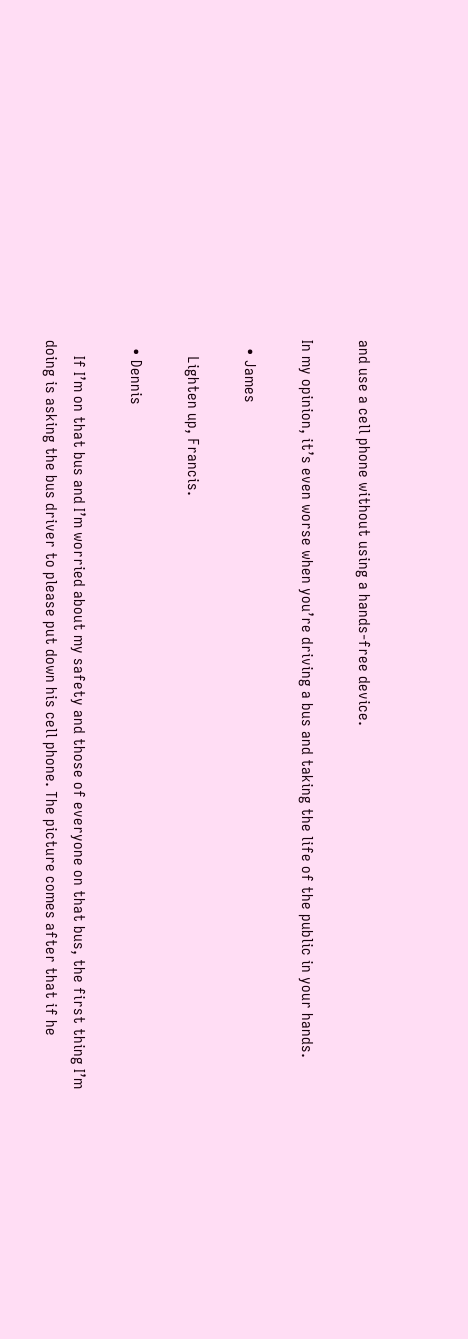and use a cell phone without using a hands-free device.

In my opinion, it’s even worse when you’re driving a bus and taking the life of the public in your hands.

  • James

    Lighten up, Francis.

  • Dennis

    If I’m on that bus and I’m worried about my safety and those of everyone on that bus, the first thing I’m doing is asking the bus driver to please put down his cell phone. The picture comes after that if he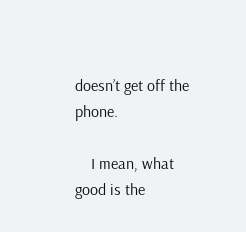doesn’t get off the phone.

    I mean, what good is the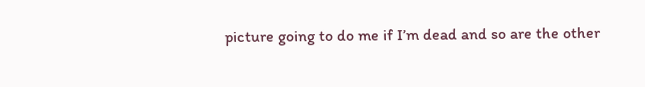picture going to do me if I’m dead and so are the other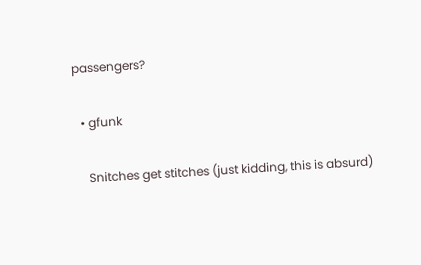passengers?

  • gfunk

    Snitches get stitches (just kidding, this is absurd)